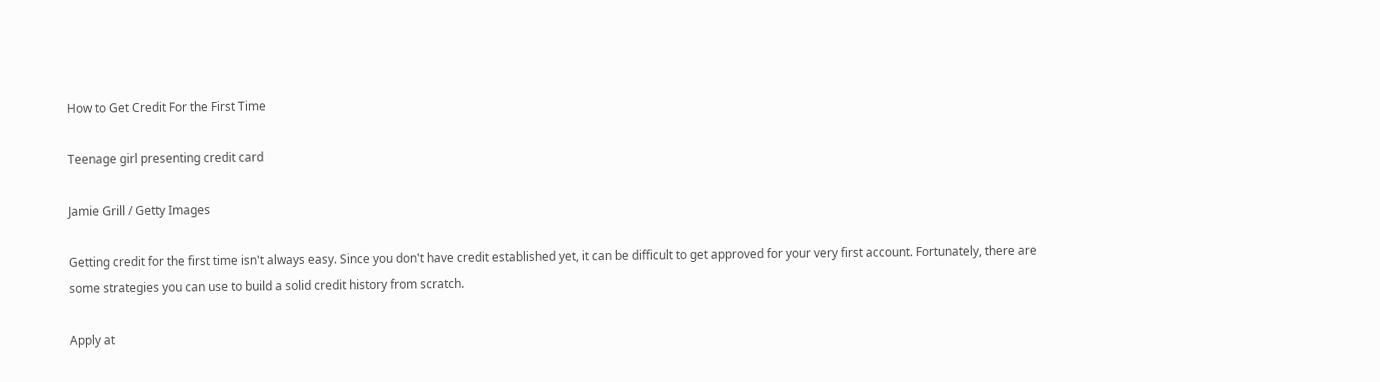How to Get Credit For the First Time

Teenage girl presenting credit card

Jamie Grill / Getty Images

Getting credit for the first time isn't always easy. Since you don't have credit established yet, it can be difficult to get approved for your very first account. Fortunately, there are some strategies you can use to build a solid credit history from scratch.

Apply at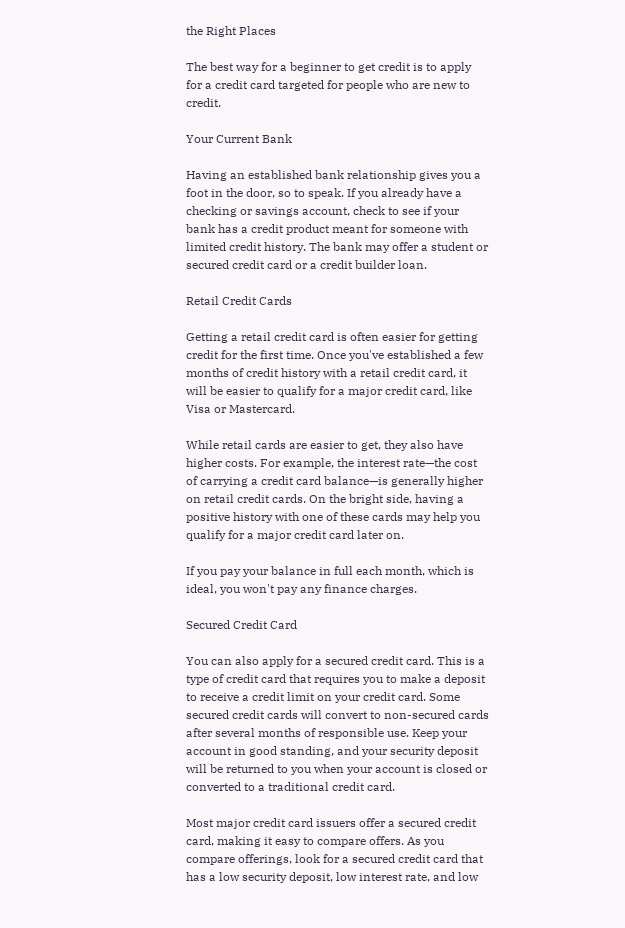the Right Places

The best way for a beginner to get credit is to apply for a credit card targeted for people who are new to credit.

Your Current Bank

Having an established bank relationship gives you a foot in the door, so to speak. If you already have a checking or savings account, check to see if your bank has a credit product meant for someone with limited credit history. The bank may offer a student or secured credit card or a credit builder loan.

Retail Credit Cards

Getting a retail credit card is often easier for getting credit for the first time. Once you've established a few months of credit history with a retail credit card, it will be easier to qualify for a major credit card, like Visa or Mastercard.

While retail cards are easier to get, they also have higher costs. For example, the interest rate—the cost of carrying a credit card balance—is generally higher on retail credit cards. On the bright side, having a positive history with one of these cards may help you qualify for a major credit card later on.

If you pay your balance in full each month, which is ideal, you won't pay any finance charges.

Secured Credit Card

You can also apply for a secured credit card. This is a type of credit card that requires you to make a deposit to receive a credit limit on your credit card. Some secured credit cards will convert to non-secured cards after several months of responsible use. Keep your account in good standing, and your security deposit will be returned to you when your account is closed or converted to a traditional credit card.

Most major credit card issuers offer a secured credit card, making it easy to compare offers. As you compare offerings, look for a secured credit card that has a low security deposit, low interest rate, and low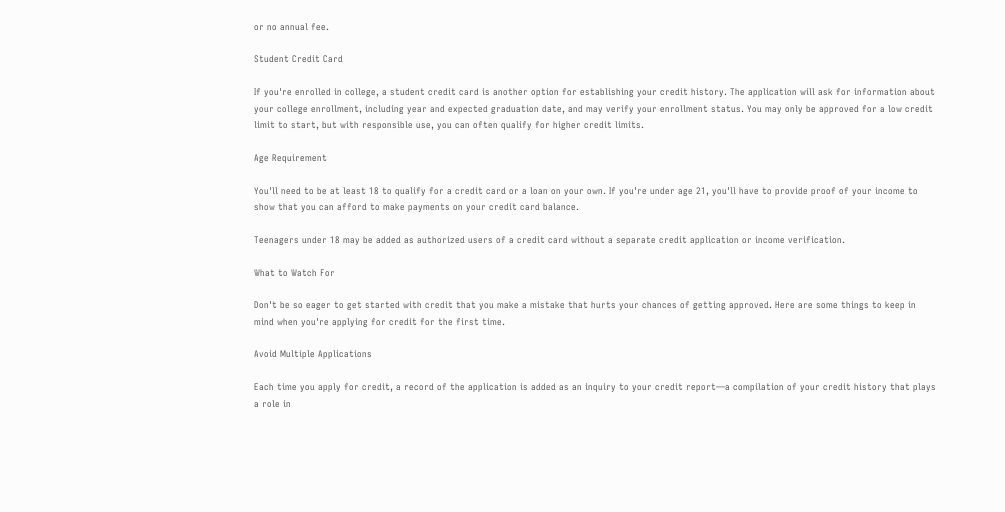or no annual fee.

Student Credit Card

If you're enrolled in college, a student credit card is another option for establishing your credit history. The application will ask for information about your college enrollment, including year and expected graduation date, and may verify your enrollment status. You may only be approved for a low credit limit to start, but with responsible use, you can often qualify for higher credit limits.

Age Requirement

You'll need to be at least 18 to qualify for a credit card or a loan on your own. If you're under age 21, you'll have to provide proof of your income to show that you can afford to make payments on your credit card balance.

Teenagers under 18 may be added as authorized users of a credit card without a separate credit application or income verification.

What to Watch For

Don't be so eager to get started with credit that you make a mistake that hurts your chances of getting approved. Here are some things to keep in mind when you're applying for credit for the first time.

Avoid Multiple Applications

Each time you apply for credit, a record of the application is added as an inquiry to your credit report—a compilation of your credit history that plays a role in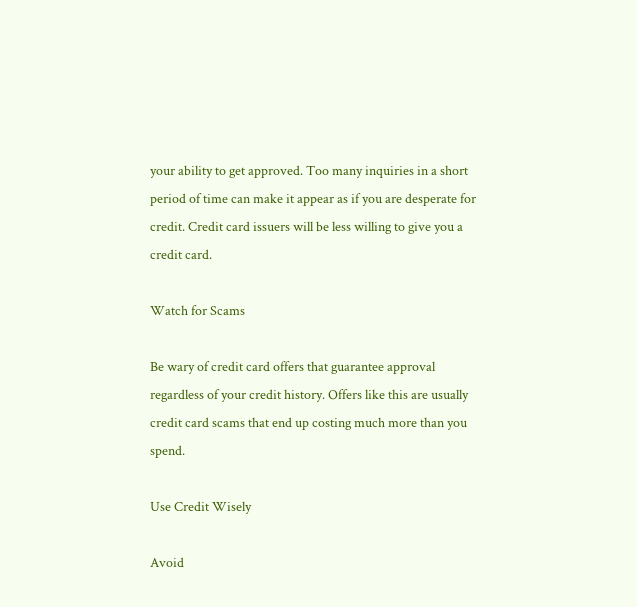your ability to get approved. Too many inquiries in a short period of time can make it appear as if you are desperate for credit. Credit card issuers will be less willing to give you a credit card.

Watch for Scams

Be wary of credit card offers that guarantee approval regardless of your credit history. Offers like this are usually credit card scams that end up costing much more than you spend.

Use Credit Wisely

Avoid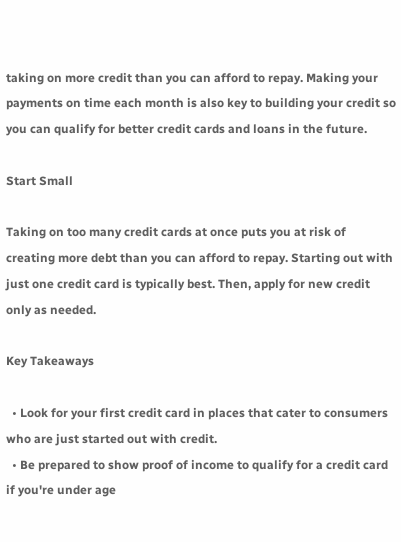taking on more credit than you can afford to repay. Making your payments on time each month is also key to building your credit so you can qualify for better credit cards and loans in the future.

Start Small

Taking on too many credit cards at once puts you at risk of creating more debt than you can afford to repay. Starting out with just one credit card is typically best. Then, apply for new credit only as needed.

Key Takeaways

  • Look for your first credit card in places that cater to consumers who are just started out with credit.
  • Be prepared to show proof of income to qualify for a credit card if you're under age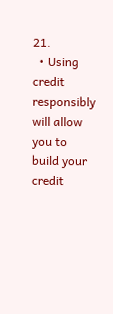21.
  • Using credit responsibly will allow you to build your credit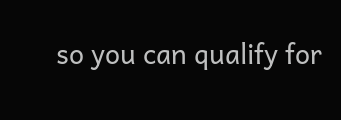so you can qualify for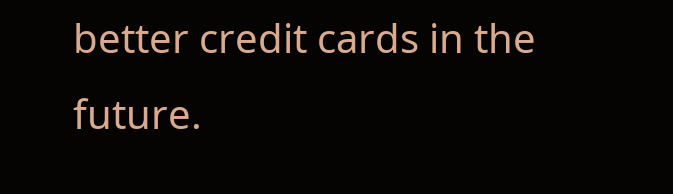better credit cards in the future.